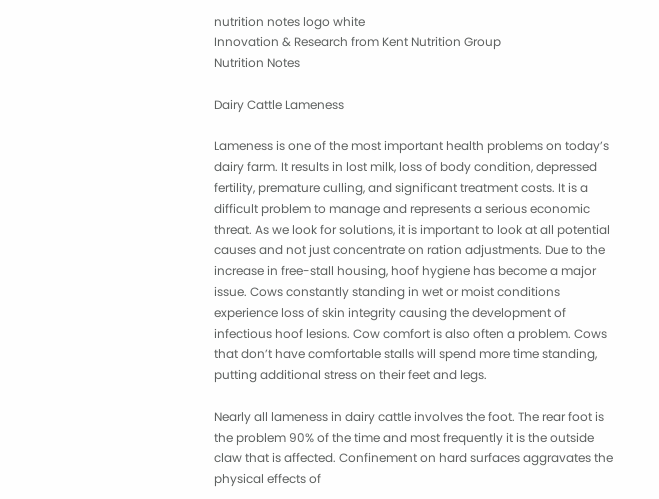nutrition notes logo white
Innovation & Research from Kent Nutrition Group
Nutrition Notes

Dairy Cattle Lameness

Lameness is one of the most important health problems on today’s dairy farm. It results in lost milk, loss of body condition, depressed fertility, premature culling, and significant treatment costs. It is a difficult problem to manage and represents a serious economic threat. As we look for solutions, it is important to look at all potential causes and not just concentrate on ration adjustments. Due to the increase in free-stall housing, hoof hygiene has become a major issue. Cows constantly standing in wet or moist conditions experience loss of skin integrity causing the development of infectious hoof lesions. Cow comfort is also often a problem. Cows that don’t have comfortable stalls will spend more time standing, putting additional stress on their feet and legs.

Nearly all lameness in dairy cattle involves the foot. The rear foot is the problem 90% of the time and most frequently it is the outside claw that is affected. Confinement on hard surfaces aggravates the physical effects of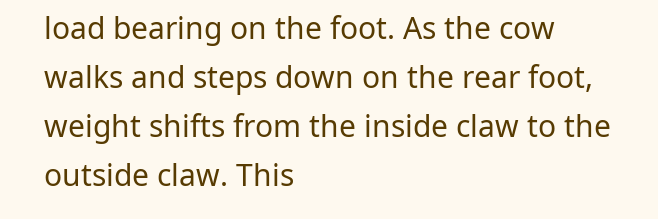load bearing on the foot. As the cow walks and steps down on the rear foot, weight shifts from the inside claw to the outside claw. This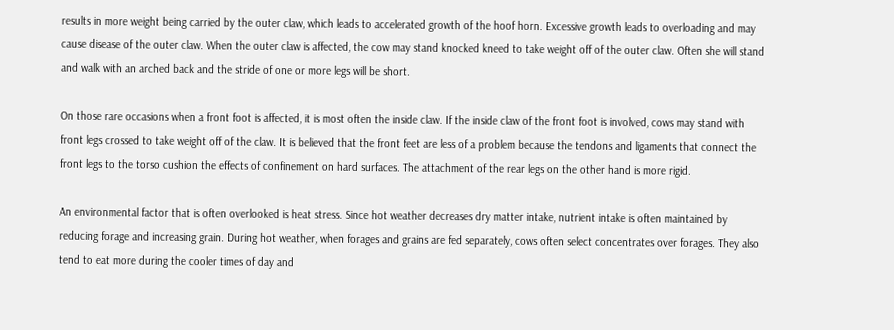results in more weight being carried by the outer claw, which leads to accelerated growth of the hoof horn. Excessive growth leads to overloading and may cause disease of the outer claw. When the outer claw is affected, the cow may stand knocked kneed to take weight off of the outer claw. Often she will stand and walk with an arched back and the stride of one or more legs will be short.

On those rare occasions when a front foot is affected, it is most often the inside claw. If the inside claw of the front foot is involved, cows may stand with front legs crossed to take weight off of the claw. It is believed that the front feet are less of a problem because the tendons and ligaments that connect the front legs to the torso cushion the effects of confinement on hard surfaces. The attachment of the rear legs on the other hand is more rigid.

An environmental factor that is often overlooked is heat stress. Since hot weather decreases dry matter intake, nutrient intake is often maintained by reducing forage and increasing grain. During hot weather, when forages and grains are fed separately, cows often select concentrates over forages. They also tend to eat more during the cooler times of day and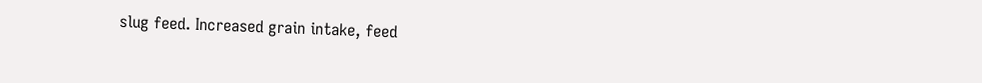slug feed. Increased grain intake, feed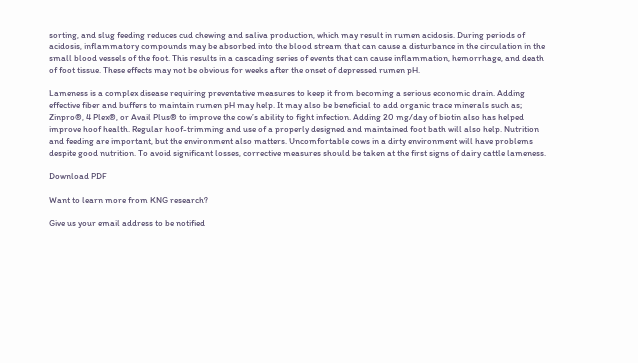sorting, and slug feeding reduces cud chewing and saliva production, which may result in rumen acidosis. During periods of acidosis, inflammatory compounds may be absorbed into the blood stream that can cause a disturbance in the circulation in the small blood vessels of the foot. This results in a cascading series of events that can cause inflammation, hemorrhage, and death of foot tissue. These effects may not be obvious for weeks after the onset of depressed rumen pH.

Lameness is a complex disease requiring preventative measures to keep it from becoming a serious economic drain. Adding effective fiber and buffers to maintain rumen pH may help. It may also be beneficial to add organic trace minerals such as; Zinpro®, 4 Plex®, or Avail Plus® to improve the cow’s ability to fight infection. Adding 20 mg/day of biotin also has helped improve hoof health. Regular hoof-trimming and use of a properly designed and maintained foot bath will also help. Nutrition and feeding are important, but the environment also matters. Uncomfortable cows in a dirty environment will have problems despite good nutrition. To avoid significant losses, corrective measures should be taken at the first signs of dairy cattle lameness.

Download PDF

Want to learn more from KNG research?

Give us your email address to be notified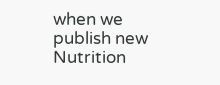when we publish new Nutrition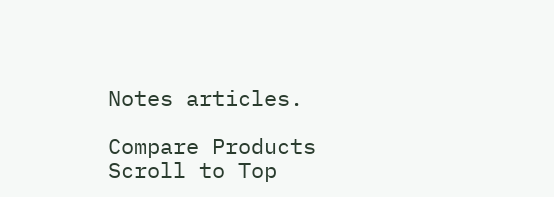Notes articles.

Compare Products
Scroll to Top